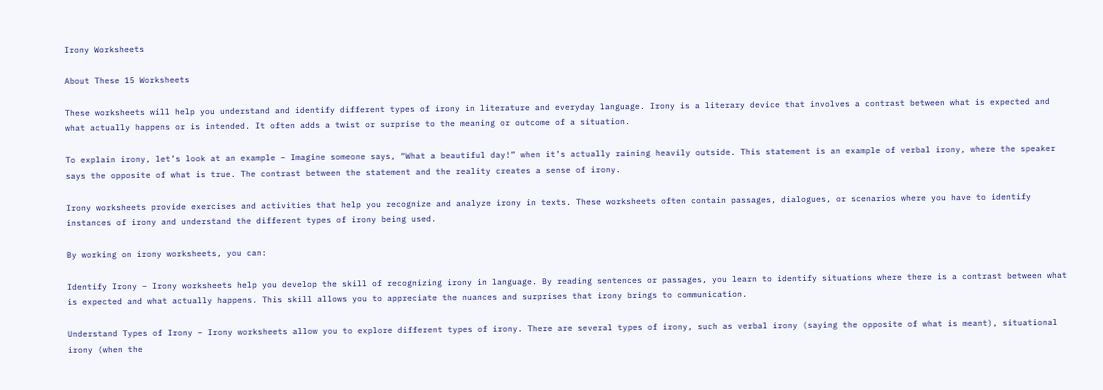Irony Worksheets

About These 15 Worksheets

These worksheets will help you understand and identify different types of irony in literature and everyday language. Irony is a literary device that involves a contrast between what is expected and what actually happens or is intended. It often adds a twist or surprise to the meaning or outcome of a situation.

To explain irony, let’s look at an example – Imagine someone says, “What a beautiful day!” when it’s actually raining heavily outside. This statement is an example of verbal irony, where the speaker says the opposite of what is true. The contrast between the statement and the reality creates a sense of irony.

Irony worksheets provide exercises and activities that help you recognize and analyze irony in texts. These worksheets often contain passages, dialogues, or scenarios where you have to identify instances of irony and understand the different types of irony being used.

By working on irony worksheets, you can:

Identify Irony – Irony worksheets help you develop the skill of recognizing irony in language. By reading sentences or passages, you learn to identify situations where there is a contrast between what is expected and what actually happens. This skill allows you to appreciate the nuances and surprises that irony brings to communication.

Understand Types of Irony – Irony worksheets allow you to explore different types of irony. There are several types of irony, such as verbal irony (saying the opposite of what is meant), situational irony (when the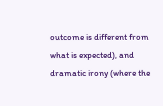outcome is different from what is expected), and dramatic irony (where the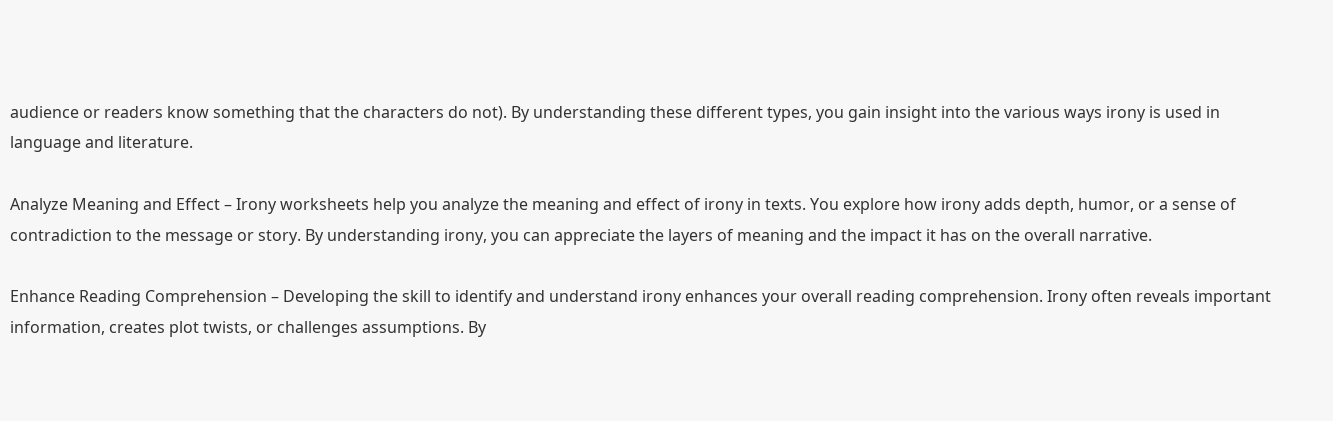audience or readers know something that the characters do not). By understanding these different types, you gain insight into the various ways irony is used in language and literature.

Analyze Meaning and Effect – Irony worksheets help you analyze the meaning and effect of irony in texts. You explore how irony adds depth, humor, or a sense of contradiction to the message or story. By understanding irony, you can appreciate the layers of meaning and the impact it has on the overall narrative.

Enhance Reading Comprehension – Developing the skill to identify and understand irony enhances your overall reading comprehension. Irony often reveals important information, creates plot twists, or challenges assumptions. By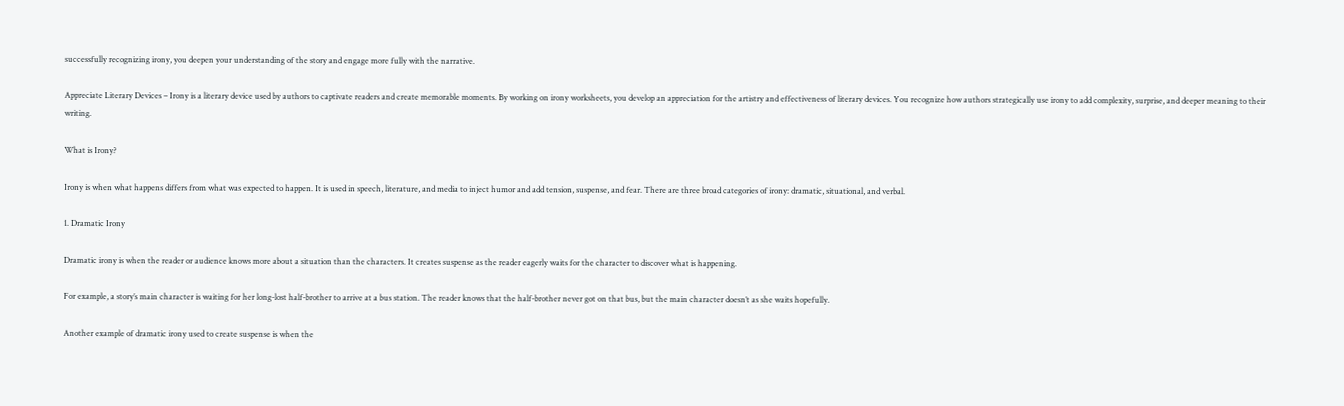successfully recognizing irony, you deepen your understanding of the story and engage more fully with the narrative.

Appreciate Literary Devices – Irony is a literary device used by authors to captivate readers and create memorable moments. By working on irony worksheets, you develop an appreciation for the artistry and effectiveness of literary devices. You recognize how authors strategically use irony to add complexity, surprise, and deeper meaning to their writing.

What is Irony?

Irony is when what happens differs from what was expected to happen. It is used in speech, literature, and media to inject humor and add tension, suspense, and fear. There are three broad categories of irony: dramatic, situational, and verbal.

1. Dramatic Irony

Dramatic irony is when the reader or audience knows more about a situation than the characters. It creates suspense as the reader eagerly waits for the character to discover what is happening.

For example, a story’s main character is waiting for her long-lost half-brother to arrive at a bus station. The reader knows that the half-brother never got on that bus, but the main character doesn’t as she waits hopefully.

Another example of dramatic irony used to create suspense is when the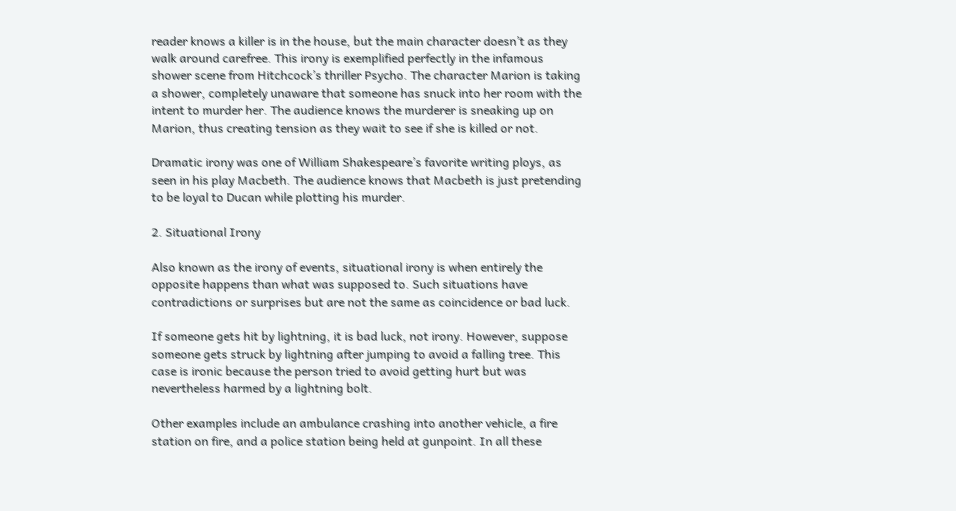reader knows a killer is in the house, but the main character doesn’t as they walk around carefree. This irony is exemplified perfectly in the infamous shower scene from Hitchcock’s thriller Psycho. The character Marion is taking a shower, completely unaware that someone has snuck into her room with the intent to murder her. The audience knows the murderer is sneaking up on Marion, thus creating tension as they wait to see if she is killed or not.

Dramatic irony was one of William Shakespeare’s favorite writing ploys, as seen in his play Macbeth. The audience knows that Macbeth is just pretending to be loyal to Ducan while plotting his murder.

2. Situational Irony

Also known as the irony of events, situational irony is when entirely the opposite happens than what was supposed to. Such situations have contradictions or surprises but are not the same as coincidence or bad luck.

If someone gets hit by lightning, it is bad luck, not irony. However, suppose someone gets struck by lightning after jumping to avoid a falling tree. This case is ironic because the person tried to avoid getting hurt but was nevertheless harmed by a lightning bolt.

Other examples include an ambulance crashing into another vehicle, a fire station on fire, and a police station being held at gunpoint. In all these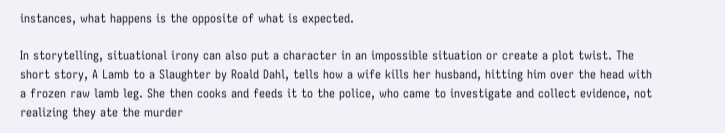instances, what happens is the opposite of what is expected.

In storytelling, situational irony can also put a character in an impossible situation or create a plot twist. The short story, A Lamb to a Slaughter by Roald Dahl, tells how a wife kills her husband, hitting him over the head with a frozen raw lamb leg. She then cooks and feeds it to the police, who came to investigate and collect evidence, not realizing they ate the murder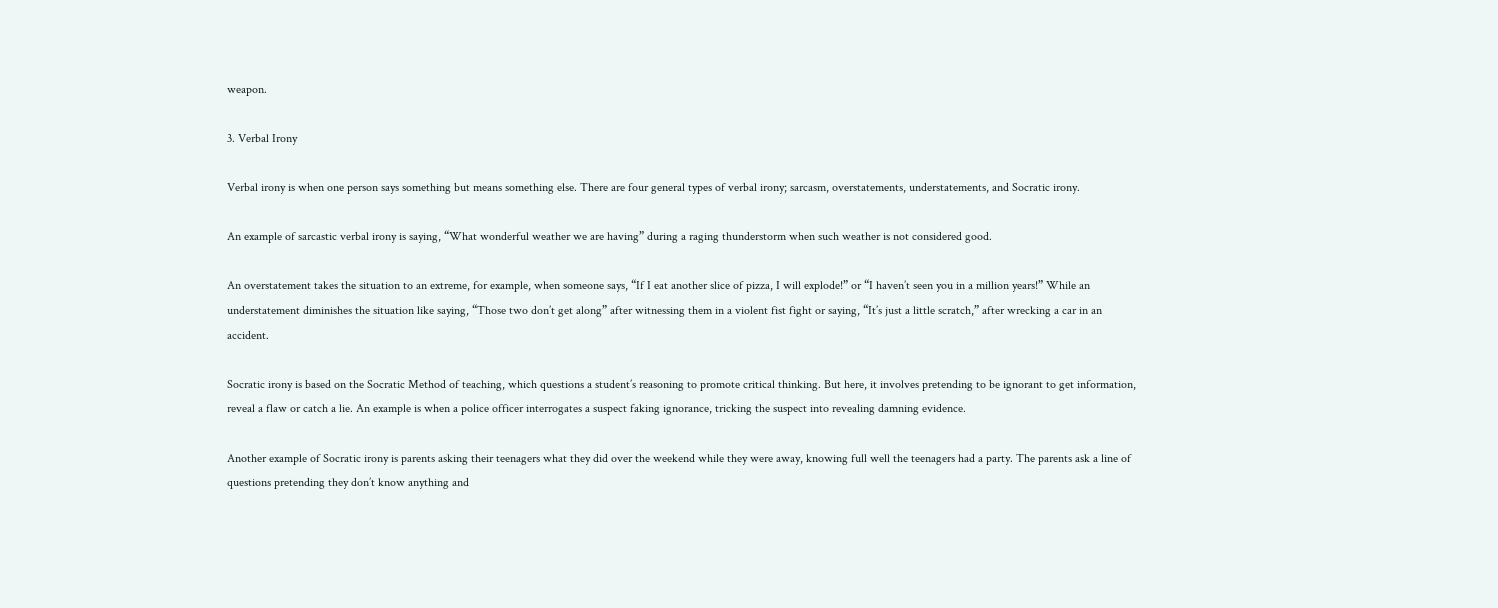weapon.

3. Verbal Irony

Verbal irony is when one person says something but means something else. There are four general types of verbal irony; sarcasm, overstatements, understatements, and Socratic irony.

An example of sarcastic verbal irony is saying, “What wonderful weather we are having” during a raging thunderstorm when such weather is not considered good.

An overstatement takes the situation to an extreme, for example, when someone says, “If I eat another slice of pizza, I will explode!” or “I haven’t seen you in a million years!” While an understatement diminishes the situation like saying, “Those two don’t get along” after witnessing them in a violent fist fight or saying, “It’s just a little scratch,” after wrecking a car in an accident.

Socratic irony is based on the Socratic Method of teaching, which questions a student’s reasoning to promote critical thinking. But here, it involves pretending to be ignorant to get information, reveal a flaw or catch a lie. An example is when a police officer interrogates a suspect faking ignorance, tricking the suspect into revealing damning evidence.

Another example of Socratic irony is parents asking their teenagers what they did over the weekend while they were away, knowing full well the teenagers had a party. The parents ask a line of questions pretending they don’t know anything and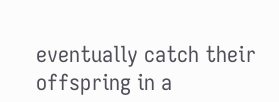eventually catch their offspring in a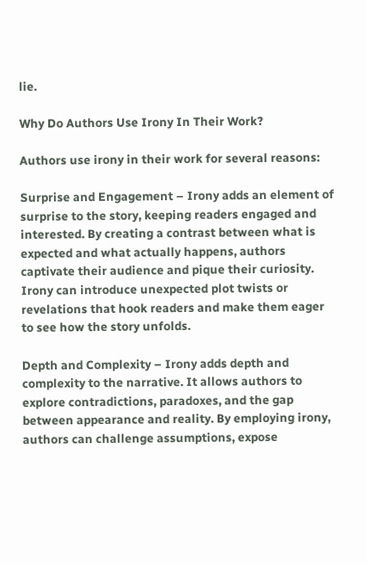lie.

Why Do Authors Use Irony In Their Work?

Authors use irony in their work for several reasons:

Surprise and Engagement – Irony adds an element of surprise to the story, keeping readers engaged and interested. By creating a contrast between what is expected and what actually happens, authors captivate their audience and pique their curiosity. Irony can introduce unexpected plot twists or revelations that hook readers and make them eager to see how the story unfolds.

Depth and Complexity – Irony adds depth and complexity to the narrative. It allows authors to explore contradictions, paradoxes, and the gap between appearance and reality. By employing irony, authors can challenge assumptions, expose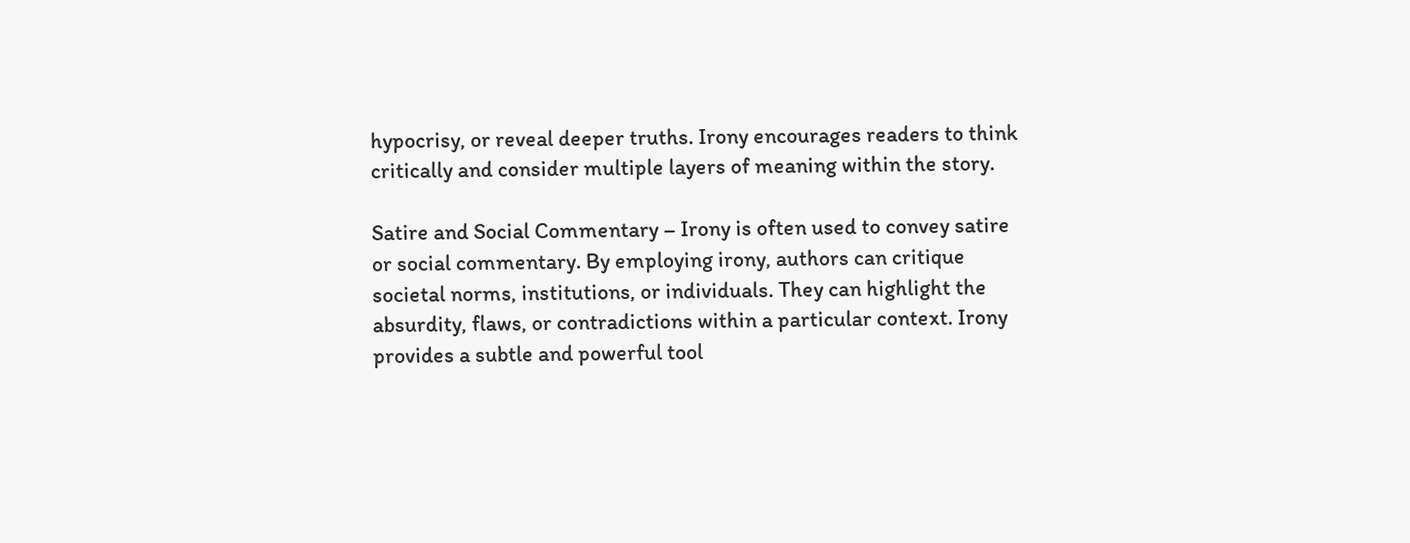hypocrisy, or reveal deeper truths. Irony encourages readers to think critically and consider multiple layers of meaning within the story.

Satire and Social Commentary – Irony is often used to convey satire or social commentary. By employing irony, authors can critique societal norms, institutions, or individuals. They can highlight the absurdity, flaws, or contradictions within a particular context. Irony provides a subtle and powerful tool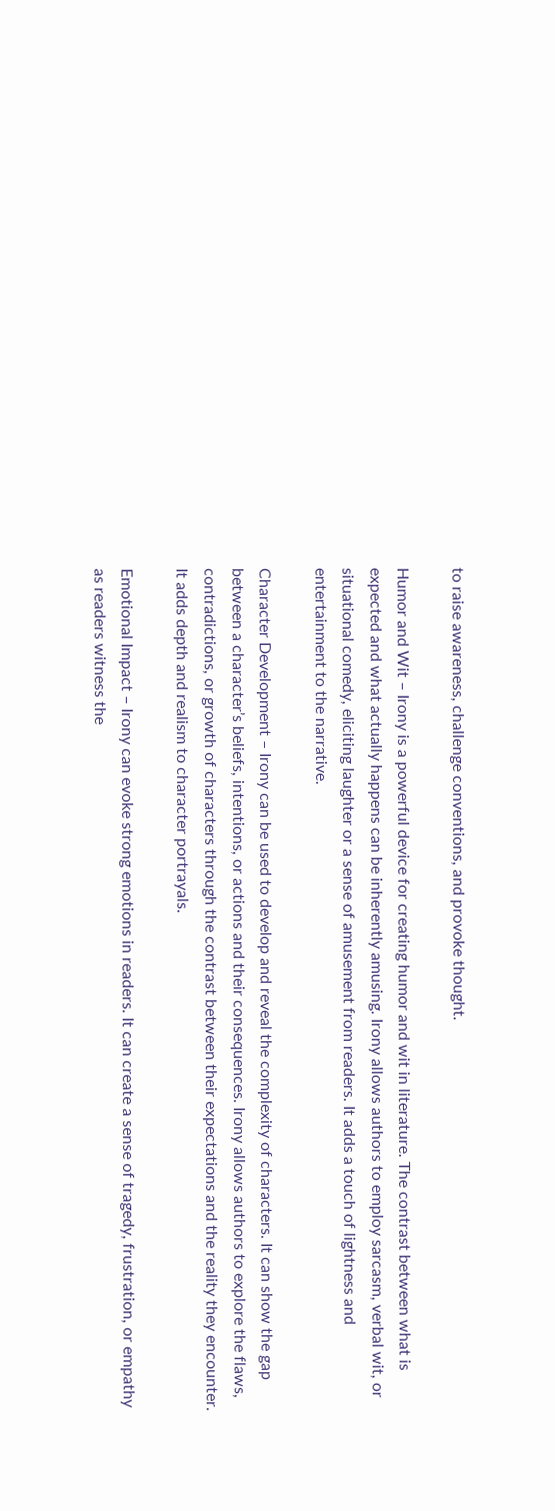to raise awareness, challenge conventions, and provoke thought.

Humor and Wit – Irony is a powerful device for creating humor and wit in literature. The contrast between what is expected and what actually happens can be inherently amusing. Irony allows authors to employ sarcasm, verbal wit, or situational comedy, eliciting laughter or a sense of amusement from readers. It adds a touch of lightness and entertainment to the narrative.

Character Development – Irony can be used to develop and reveal the complexity of characters. It can show the gap between a character’s beliefs, intentions, or actions and their consequences. Irony allows authors to explore the flaws, contradictions, or growth of characters through the contrast between their expectations and the reality they encounter. It adds depth and realism to character portrayals.

Emotional Impact – Irony can evoke strong emotions in readers. It can create a sense of tragedy, frustration, or empathy as readers witness the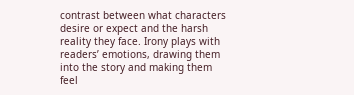contrast between what characters desire or expect and the harsh reality they face. Irony plays with readers’ emotions, drawing them into the story and making them feel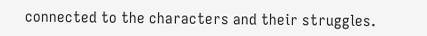connected to the characters and their struggles.